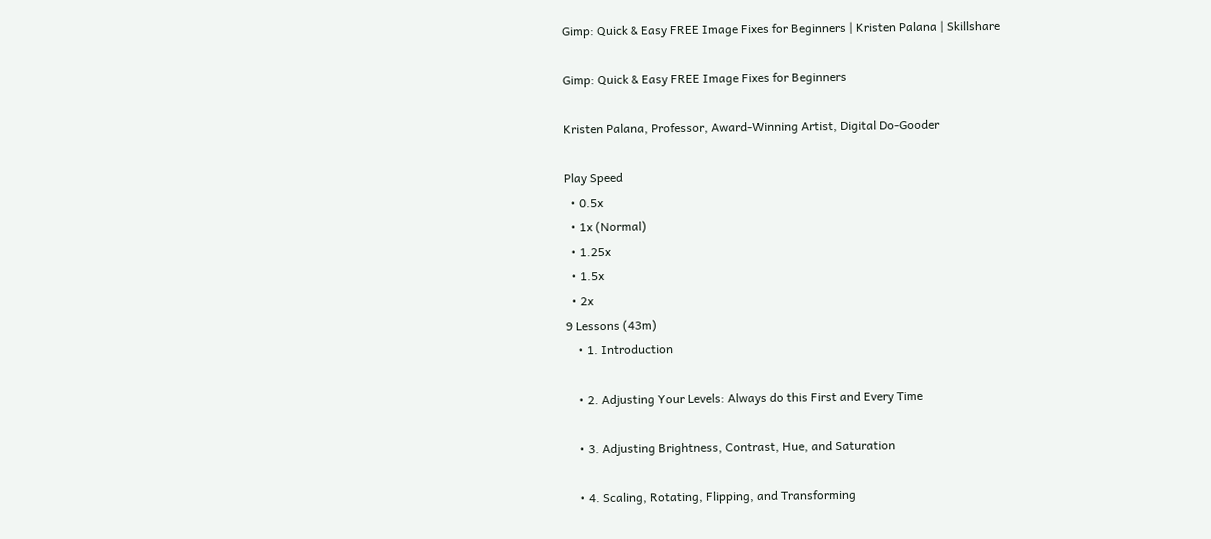Gimp: Quick & Easy FREE Image Fixes for Beginners | Kristen Palana | Skillshare

Gimp: Quick & Easy FREE Image Fixes for Beginners

Kristen Palana, Professor, Award-Winning Artist, Digital Do-Gooder

Play Speed
  • 0.5x
  • 1x (Normal)
  • 1.25x
  • 1.5x
  • 2x
9 Lessons (43m)
    • 1. Introduction

    • 2. Adjusting Your Levels: Always do this First and Every Time

    • 3. Adjusting Brightness, Contrast, Hue, and Saturation

    • 4. Scaling, Rotating, Flipping, and Transforming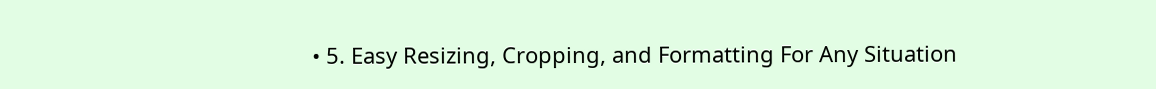• 5. Easy Resizing, Cropping, and Formatting For Any Situation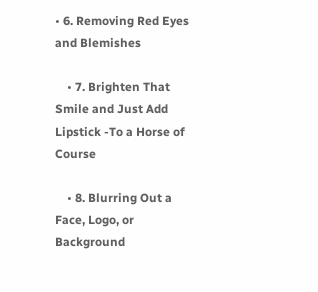• 6. Removing Red Eyes and Blemishes

    • 7. Brighten That Smile and Just Add Lipstick -To a Horse of Course

    • 8. Blurring Out a Face, Logo, or Background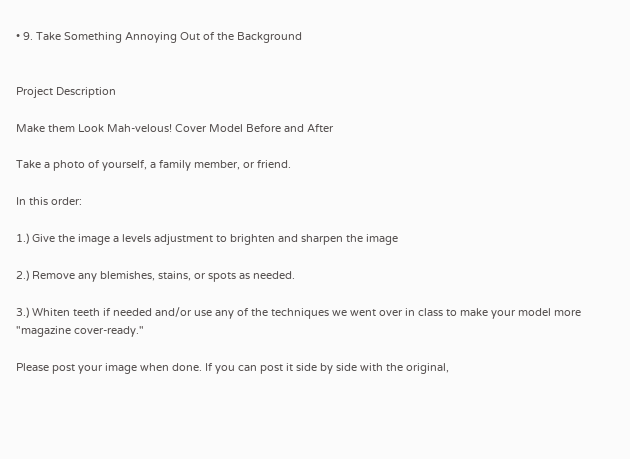• 9. Take Something Annoying Out of the Background


Project Description

Make them Look Mah-velous! Cover Model Before and After

Take a photo of yourself, a family member, or friend.

In this order:

1.) Give the image a levels adjustment to brighten and sharpen the image

2.) Remove any blemishes, stains, or spots as needed.

3.) Whiten teeth if needed and/or use any of the techniques we went over in class to make your model more "magazine cover-ready."

Please post your image when done. If you can post it side by side with the original,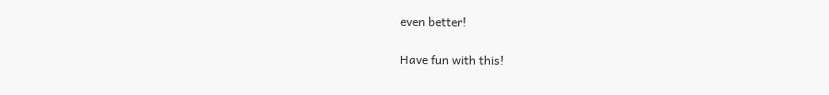even better!

Have fun with this!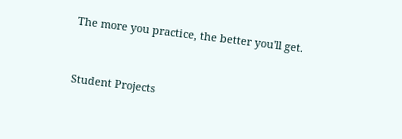The more you practice, the better you'll get.


Student Projects